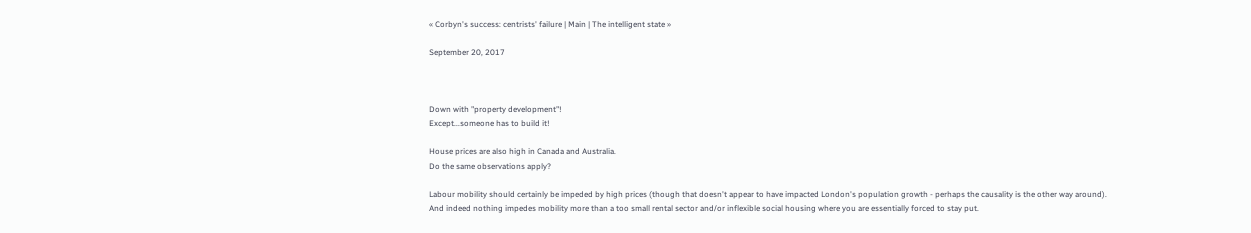« Corbyn's success: centrists' failure | Main | The intelligent state »

September 20, 2017



Down with "property development"!
Except...someone has to build it!

House prices are also high in Canada and Australia.
Do the same observations apply?

Labour mobility should certainly be impeded by high prices (though that doesn't appear to have impacted London's population growth - perhaps the causality is the other way around).
And indeed nothing impedes mobility more than a too small rental sector and/or inflexible social housing where you are essentially forced to stay put.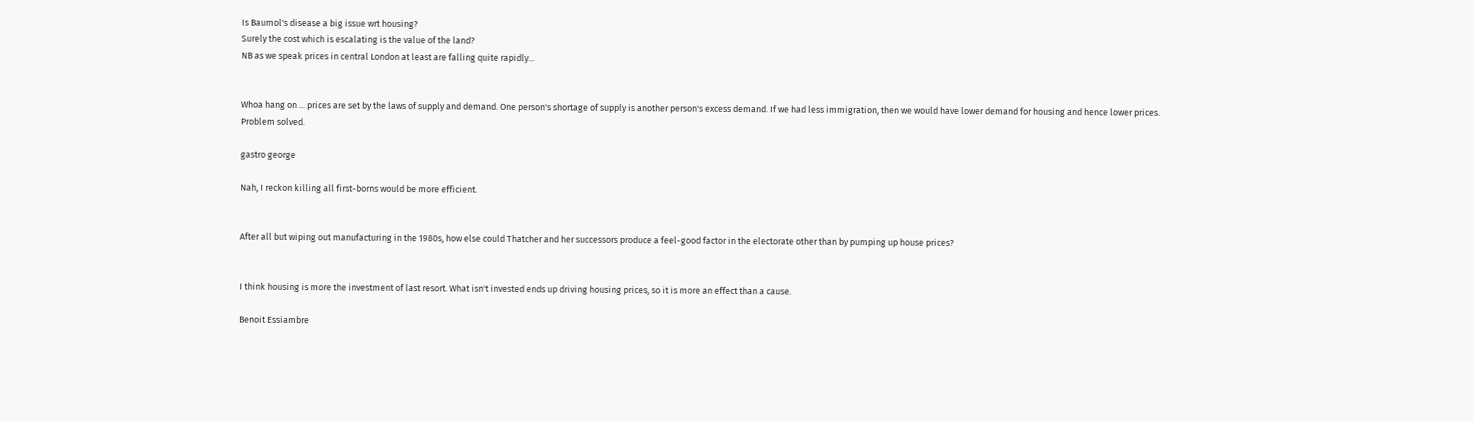Is Baumol's disease a big issue wrt housing?
Surely the cost which is escalating is the value of the land?
NB as we speak prices in central London at least are falling quite rapidly...


Whoa hang on ... prices are set by the laws of supply and demand. One person's shortage of supply is another person's excess demand. If we had less immigration, then we would have lower demand for housing and hence lower prices. Problem solved.

gastro george

Nah, I reckon killing all first-borns would be more efficient.


After all but wiping out manufacturing in the 1980s, how else could Thatcher and her successors produce a feel-good factor in the electorate other than by pumping up house prices?


I think housing is more the investment of last resort. What isn't invested ends up driving housing prices, so it is more an effect than a cause.

Benoit Essiambre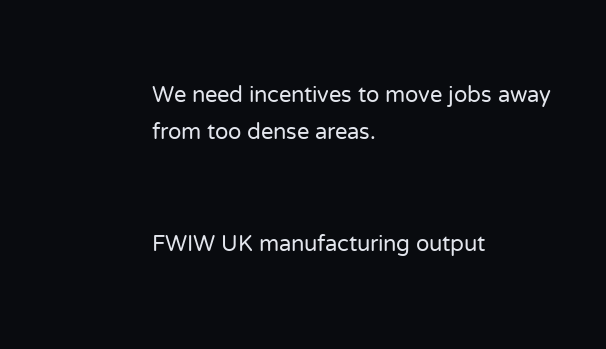We need incentives to move jobs away from too dense areas.


FWIW UK manufacturing output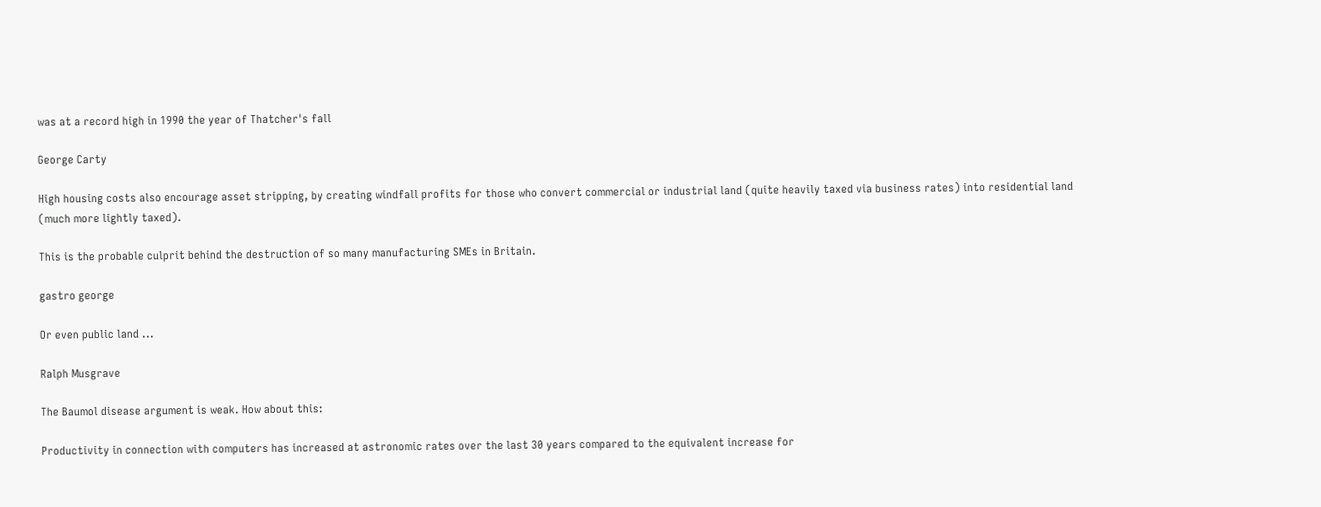was at a record high in 1990 the year of Thatcher's fall

George Carty

High housing costs also encourage asset stripping, by creating windfall profits for those who convert commercial or industrial land (quite heavily taxed via business rates) into residential land (much more lightly taxed).

This is the probable culprit behind the destruction of so many manufacturing SMEs in Britain.

gastro george

Or even public land ...

Ralph Musgrave

The Baumol disease argument is weak. How about this:

Productivity in connection with computers has increased at astronomic rates over the last 30 years compared to the equivalent increase for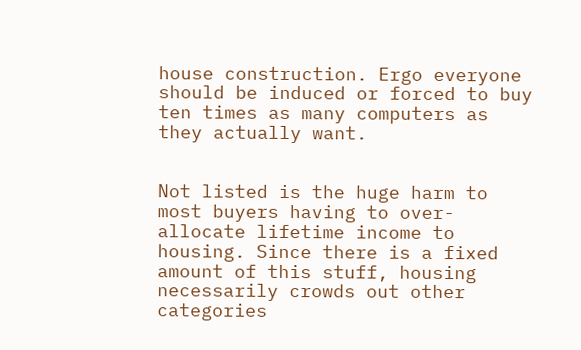house construction. Ergo everyone should be induced or forced to buy ten times as many computers as they actually want.


Not listed is the huge harm to most buyers having to over-allocate lifetime income to housing. Since there is a fixed amount of this stuff, housing necessarily crowds out other categories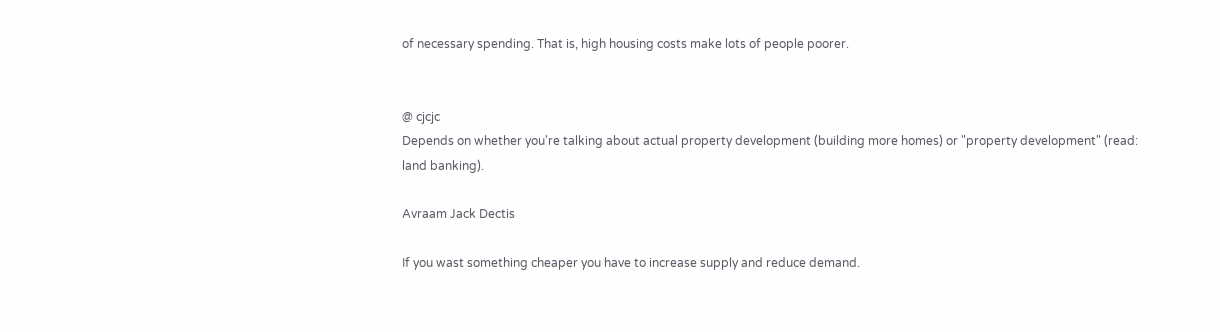of necessary spending. That is, high housing costs make lots of people poorer.


@ cjcjc
Depends on whether you're talking about actual property development (building more homes) or "property development" (read: land banking).

Avraam Jack Dectis

If you wast something cheaper you have to increase supply and reduce demand.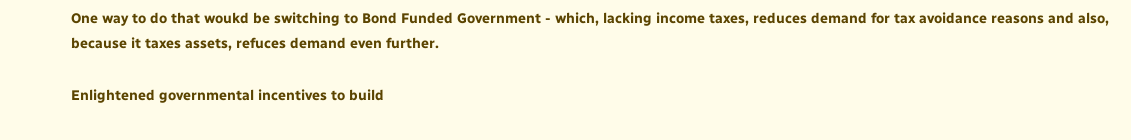One way to do that woukd be switching to Bond Funded Government - which, lacking income taxes, reduces demand for tax avoidance reasons and also, because it taxes assets, refuces demand even further.

Enlightened governmental incentives to build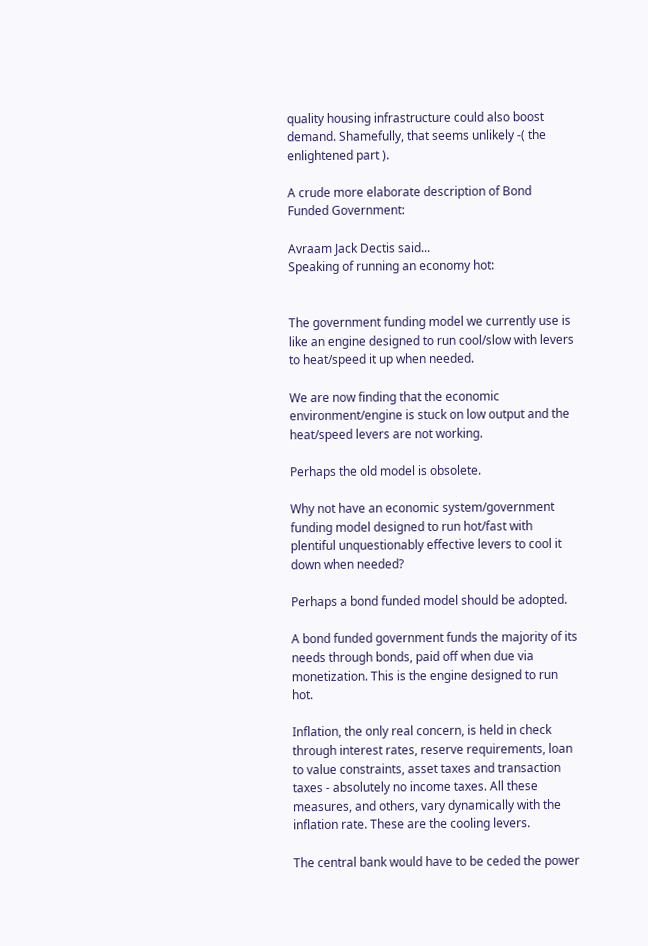quality housing infrastructure could also boost demand. Shamefully, that seems unlikely -( the enlightened part ).

A crude more elaborate description of Bond Funded Government:

Avraam Jack Dectis said...
Speaking of running an economy hot:


The government funding model we currently use is like an engine designed to run cool/slow with levers to heat/speed it up when needed.

We are now finding that the economic environment/engine is stuck on low output and the heat/speed levers are not working.

Perhaps the old model is obsolete.

Why not have an economic system/government funding model designed to run hot/fast with plentiful unquestionably effective levers to cool it down when needed?

Perhaps a bond funded model should be adopted.

A bond funded government funds the majority of its needs through bonds, paid off when due via monetization. This is the engine designed to run hot.

Inflation, the only real concern, is held in check through interest rates, reserve requirements, loan to value constraints, asset taxes and transaction taxes - absolutely no income taxes. All these measures, and others, vary dynamically with the inflation rate. These are the cooling levers.

The central bank would have to be ceded the power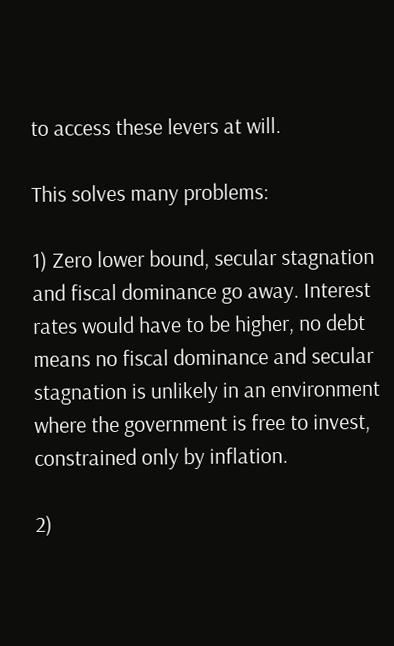to access these levers at will.

This solves many problems:

1) Zero lower bound, secular stagnation and fiscal dominance go away. Interest rates would have to be higher, no debt means no fiscal dominance and secular stagnation is unlikely in an environment where the government is free to invest, constrained only by inflation.

2)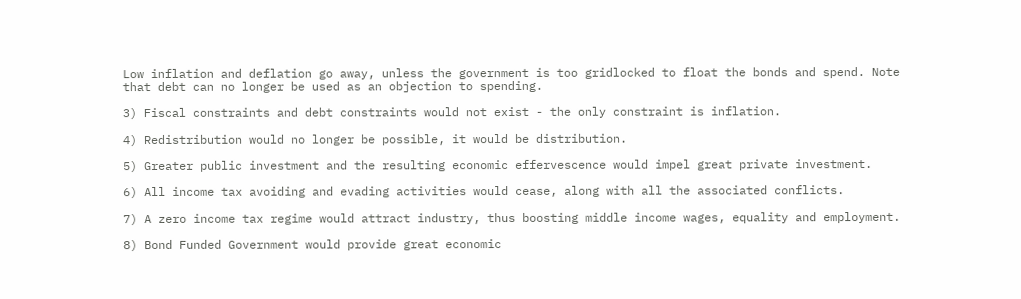Low inflation and deflation go away, unless the government is too gridlocked to float the bonds and spend. Note that debt can no longer be used as an objection to spending.

3) Fiscal constraints and debt constraints would not exist - the only constraint is inflation.

4) Redistribution would no longer be possible, it would be distribution.

5) Greater public investment and the resulting economic effervescence would impel great private investment.

6) All income tax avoiding and evading activities would cease, along with all the associated conflicts.

7) A zero income tax regime would attract industry, thus boosting middle income wages, equality and employment.

8) Bond Funded Government would provide great economic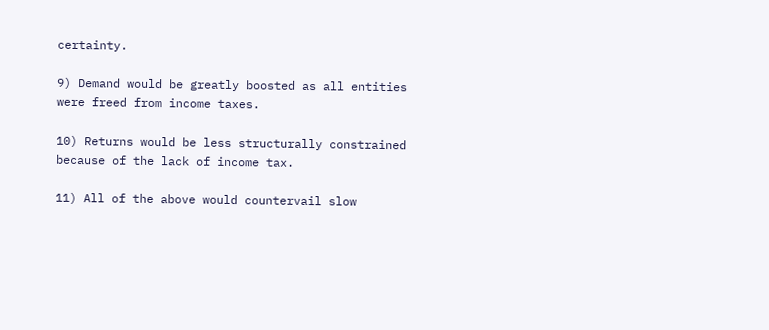certainty.

9) Demand would be greatly boosted as all entities were freed from income taxes.

10) Returns would be less structurally constrained because of the lack of income tax.

11) All of the above would countervail slow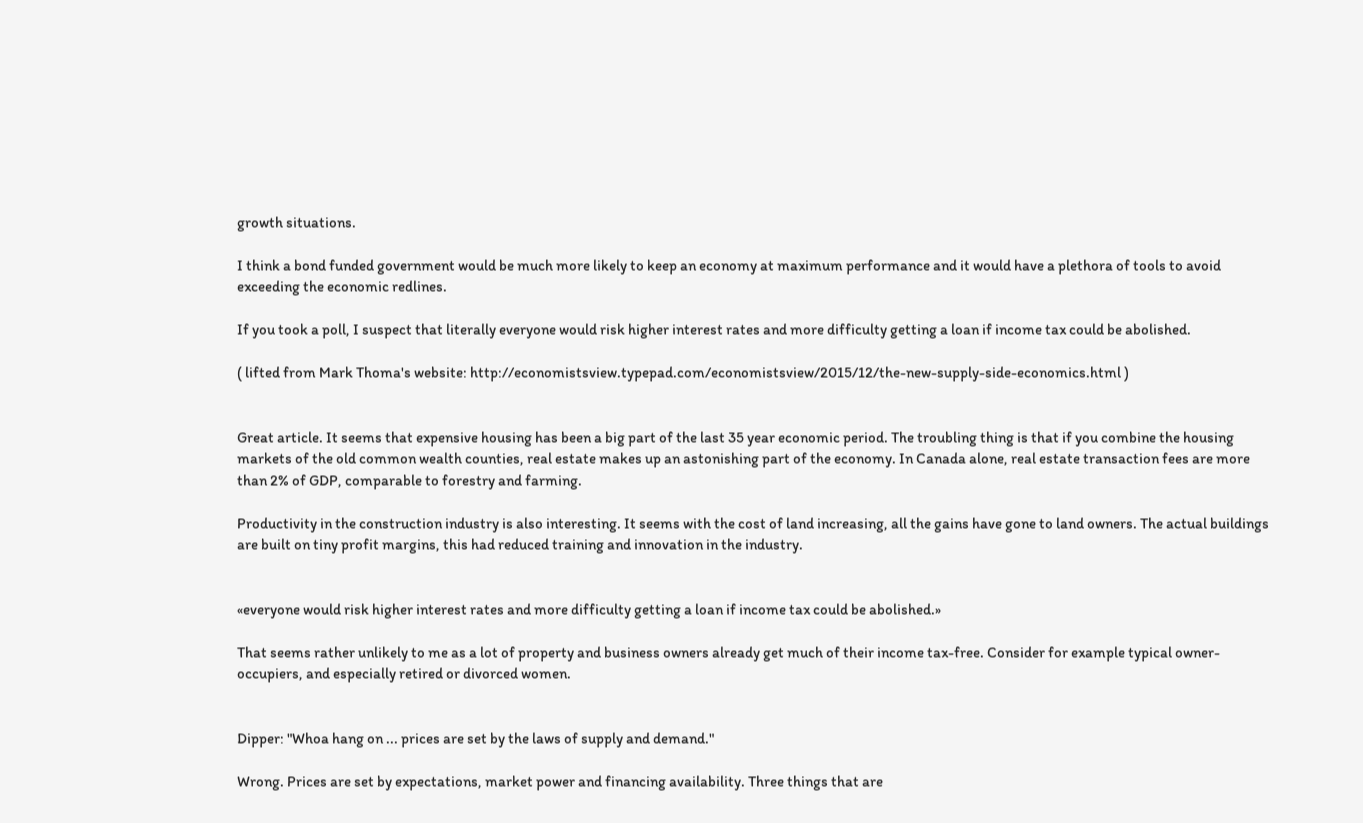growth situations.

I think a bond funded government would be much more likely to keep an economy at maximum performance and it would have a plethora of tools to avoid exceeding the economic redlines.

If you took a poll, I suspect that literally everyone would risk higher interest rates and more difficulty getting a loan if income tax could be abolished.

( lifted from Mark Thoma's website: http://economistsview.typepad.com/economistsview/2015/12/the-new-supply-side-economics.html )


Great article. It seems that expensive housing has been a big part of the last 35 year economic period. The troubling thing is that if you combine the housing markets of the old common wealth counties, real estate makes up an astonishing part of the economy. In Canada alone, real estate transaction fees are more than 2% of GDP, comparable to forestry and farming.

Productivity in the construction industry is also interesting. It seems with the cost of land increasing, all the gains have gone to land owners. The actual buildings are built on tiny profit margins, this had reduced training and innovation in the industry.


«everyone would risk higher interest rates and more difficulty getting a loan if income tax could be abolished.»

That seems rather unlikely to me as a lot of property and business owners already get much of their income tax-free. Consider for example typical owner-occupiers, and especially retired or divorced women.


Dipper: "Whoa hang on ... prices are set by the laws of supply and demand."

Wrong. Prices are set by expectations, market power and financing availability. Three things that are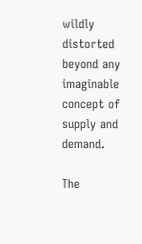wildly distorted beyond any imaginable concept of supply and demand.

The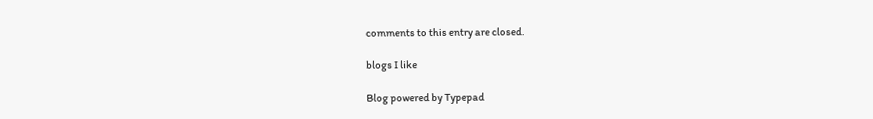comments to this entry are closed.

blogs I like

Blog powered by Typepad